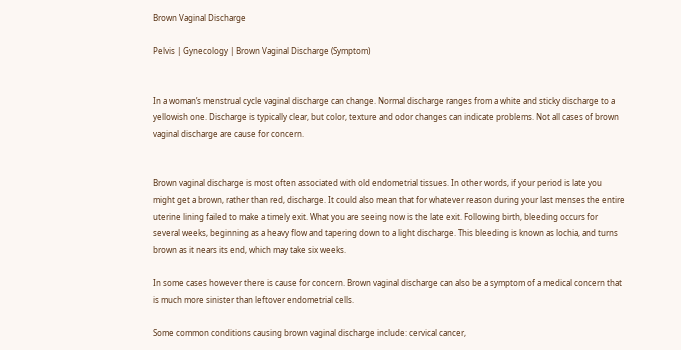Brown Vaginal Discharge

Pelvis | Gynecology | Brown Vaginal Discharge (Symptom)


In a woman’s menstrual cycle vaginal discharge can change. Normal discharge ranges from a white and sticky discharge to a yellowish one. Discharge is typically clear, but color, texture and odor changes can indicate problems. Not all cases of brown vaginal discharge are cause for concern.


Brown vaginal discharge is most often associated with old endometrial tissues. In other words, if your period is late you might get a brown, rather than red, discharge. It could also mean that for whatever reason during your last menses the entire uterine lining failed to make a timely exit. What you are seeing now is the late exit. Following birth, bleeding occurs for several weeks, beginning as a heavy flow and tapering down to a light discharge. This bleeding is known as lochia, and turns brown as it nears its end, which may take six weeks.

In some cases however there is cause for concern. Brown vaginal discharge can also be a symptom of a medical concern that is much more sinister than leftover endometrial cells.

Some common conditions causing brown vaginal discharge include: cervical cancer,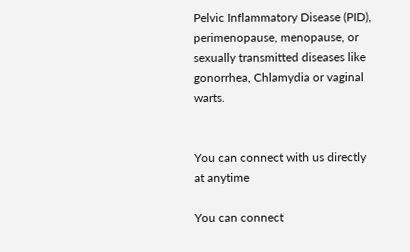Pelvic Inflammatory Disease (PID), perimenopause, menopause, or sexually transmitted diseases like gonorrhea, Chlamydia or vaginal warts.


You can connect with us directly at anytime

You can connect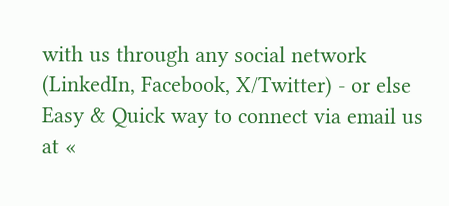with us through any social network (LinkedIn, Facebook, X/Twitter) - or else Easy & Quick way to connect via email us at «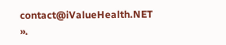contact@iValueHealth.NET ».